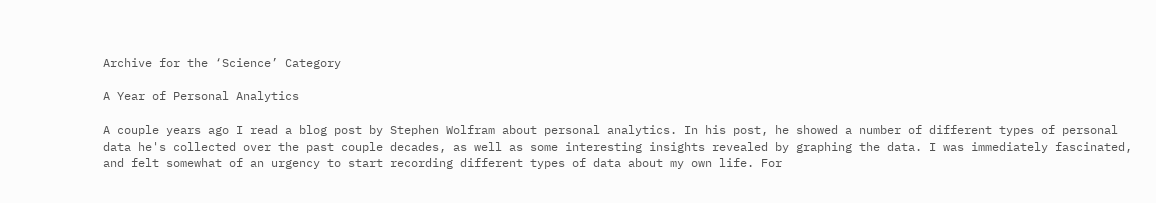Archive for the ‘Science’ Category

A Year of Personal Analytics

A couple years ago I read a blog post by Stephen Wolfram about personal analytics. In his post, he showed a number of different types of personal data he's collected over the past couple decades, as well as some interesting insights revealed by graphing the data. I was immediately fascinated, and felt somewhat of an urgency to start recording different types of data about my own life. For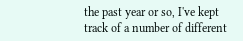the past year or so, I've kept track of a number of different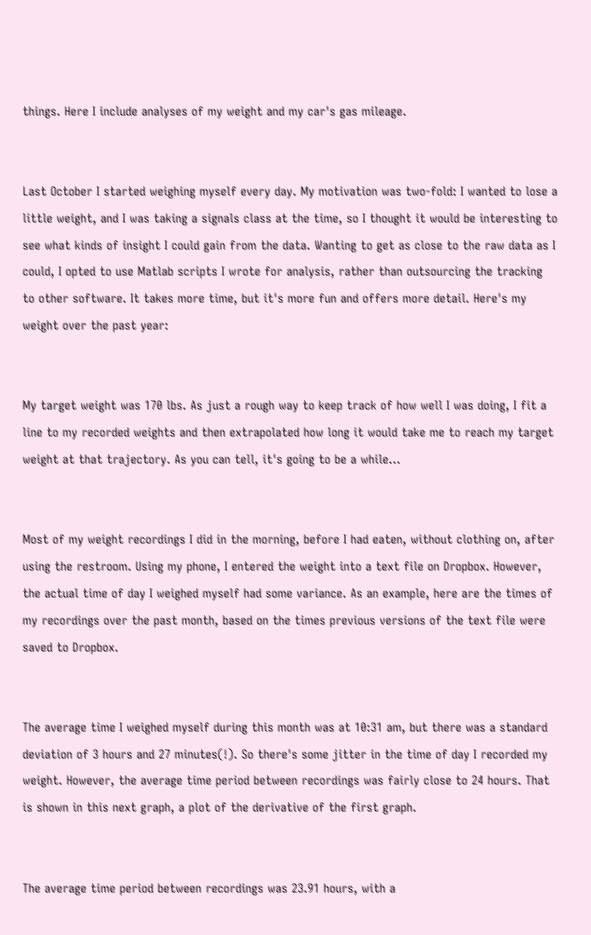things. Here I include analyses of my weight and my car's gas mileage.


Last October I started weighing myself every day. My motivation was two-fold: I wanted to lose a little weight, and I was taking a signals class at the time, so I thought it would be interesting to see what kinds of insight I could gain from the data. Wanting to get as close to the raw data as I could, I opted to use Matlab scripts I wrote for analysis, rather than outsourcing the tracking to other software. It takes more time, but it's more fun and offers more detail. Here's my weight over the past year:


My target weight was 170 lbs. As just a rough way to keep track of how well I was doing, I fit a line to my recorded weights and then extrapolated how long it would take me to reach my target weight at that trajectory. As you can tell, it's going to be a while...


Most of my weight recordings I did in the morning, before I had eaten, without clothing on, after using the restroom. Using my phone, I entered the weight into a text file on Dropbox. However, the actual time of day I weighed myself had some variance. As an example, here are the times of my recordings over the past month, based on the times previous versions of the text file were saved to Dropbox.


The average time I weighed myself during this month was at 10:31 am, but there was a standard deviation of 3 hours and 27 minutes(!). So there's some jitter in the time of day I recorded my weight. However, the average time period between recordings was fairly close to 24 hours. That is shown in this next graph, a plot of the derivative of the first graph.


The average time period between recordings was 23.91 hours, with a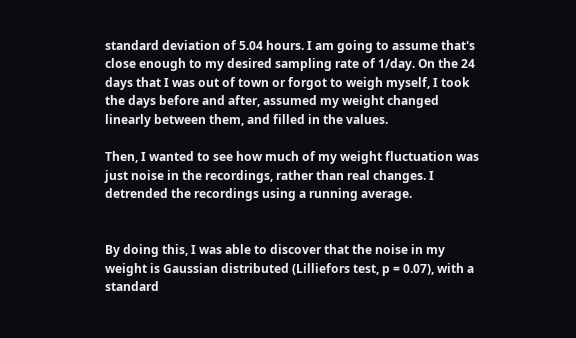standard deviation of 5.04 hours. I am going to assume that's close enough to my desired sampling rate of 1/day. On the 24 days that I was out of town or forgot to weigh myself, I took the days before and after, assumed my weight changed linearly between them, and filled in the values.

Then, I wanted to see how much of my weight fluctuation was just noise in the recordings, rather than real changes. I detrended the recordings using a running average.


By doing this, I was able to discover that the noise in my weight is Gaussian distributed (Lilliefors test, p = 0.07), with a standard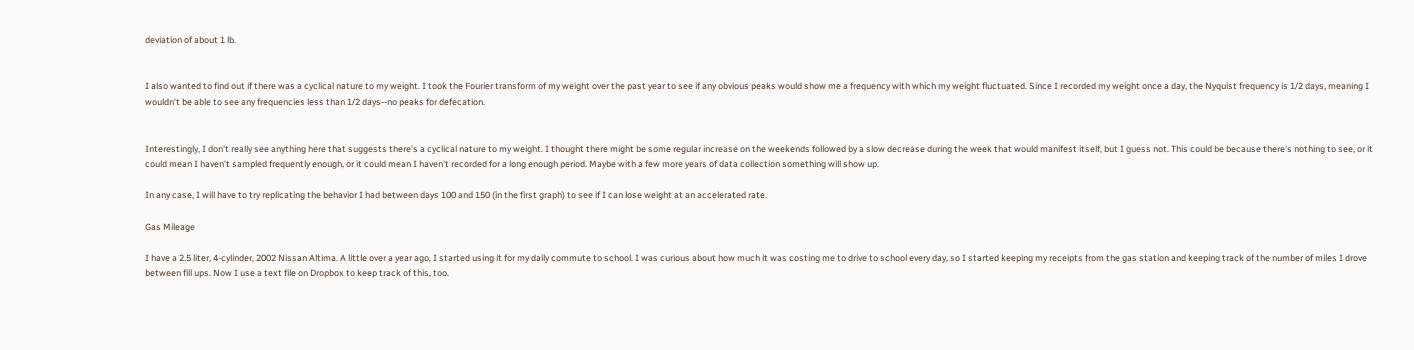deviation of about 1 lb.


I also wanted to find out if there was a cyclical nature to my weight. I took the Fourier transform of my weight over the past year to see if any obvious peaks would show me a frequency with which my weight fluctuated. Since I recorded my weight once a day, the Nyquist frequency is 1/2 days, meaning I wouldn't be able to see any frequencies less than 1/2 days--no peaks for defecation.


Interestingly, I don't really see anything here that suggests there's a cyclical nature to my weight. I thought there might be some regular increase on the weekends followed by a slow decrease during the week that would manifest itself, but I guess not. This could be because there's nothing to see, or it could mean I haven't sampled frequently enough, or it could mean I haven't recorded for a long enough period. Maybe with a few more years of data collection something will show up.

In any case, I will have to try replicating the behavior I had between days 100 and 150 (in the first graph) to see if I can lose weight at an accelerated rate.

Gas Mileage

I have a 2.5 liter, 4-cylinder, 2002 Nissan Altima. A little over a year ago, I started using it for my daily commute to school. I was curious about how much it was costing me to drive to school every day, so I started keeping my receipts from the gas station and keeping track of the number of miles I drove between fill ups. Now I use a text file on Dropbox to keep track of this, too.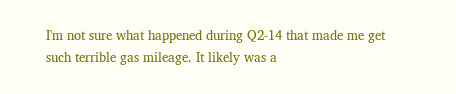I'm not sure what happened during Q2-14 that made me get such terrible gas mileage. It likely was a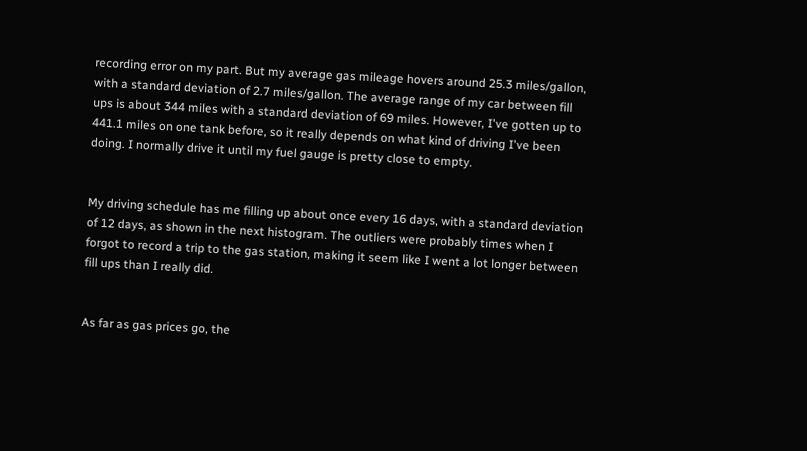recording error on my part. But my average gas mileage hovers around 25.3 miles/gallon, with a standard deviation of 2.7 miles/gallon. The average range of my car between fill ups is about 344 miles with a standard deviation of 69 miles. However, I've gotten up to 441.1 miles on one tank before, so it really depends on what kind of driving I've been doing. I normally drive it until my fuel gauge is pretty close to empty.


My driving schedule has me filling up about once every 16 days, with a standard deviation of 12 days, as shown in the next histogram. The outliers were probably times when I forgot to record a trip to the gas station, making it seem like I went a lot longer between fill ups than I really did.


As far as gas prices go, the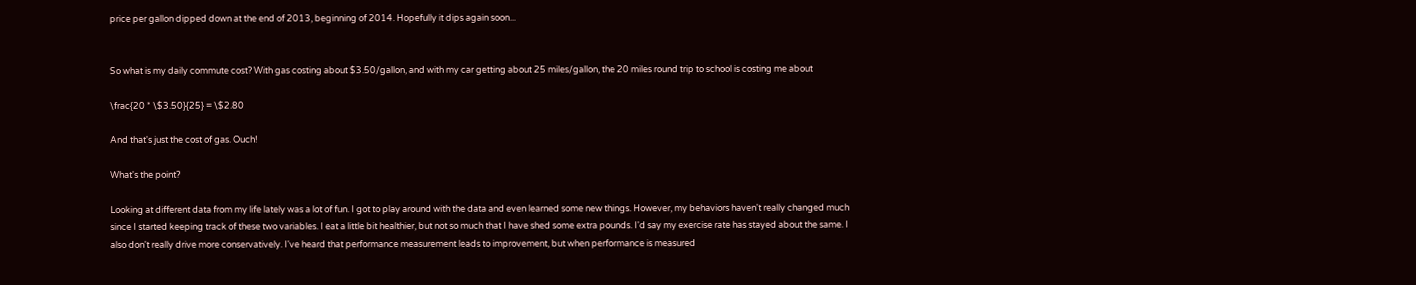price per gallon dipped down at the end of 2013, beginning of 2014. Hopefully it dips again soon...


So what is my daily commute cost? With gas costing about $3.50/gallon, and with my car getting about 25 miles/gallon, the 20 miles round trip to school is costing me about

\frac{20 * \$3.50}{25} = \$2.80

And that's just the cost of gas. Ouch!

What's the point?

Looking at different data from my life lately was a lot of fun. I got to play around with the data and even learned some new things. However, my behaviors haven't really changed much since I started keeping track of these two variables. I eat a little bit healthier, but not so much that I have shed some extra pounds. I'd say my exercise rate has stayed about the same. I also don't really drive more conservatively. I've heard that performance measurement leads to improvement, but when performance is measured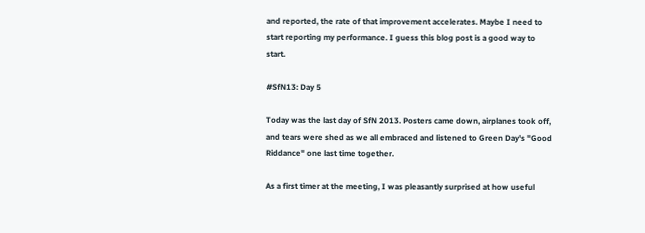and reported, the rate of that improvement accelerates. Maybe I need to start reporting my performance. I guess this blog post is a good way to start.

#SfN13: Day 5

Today was the last day of SfN 2013. Posters came down, airplanes took off, and tears were shed as we all embraced and listened to Green Day's "Good Riddance" one last time together.

As a first timer at the meeting, I was pleasantly surprised at how useful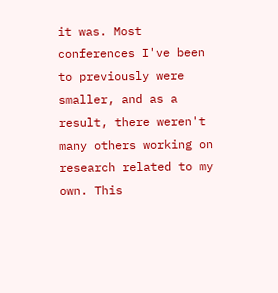it was. Most conferences I've been to previously were smaller, and as a result, there weren't many others working on research related to my own. This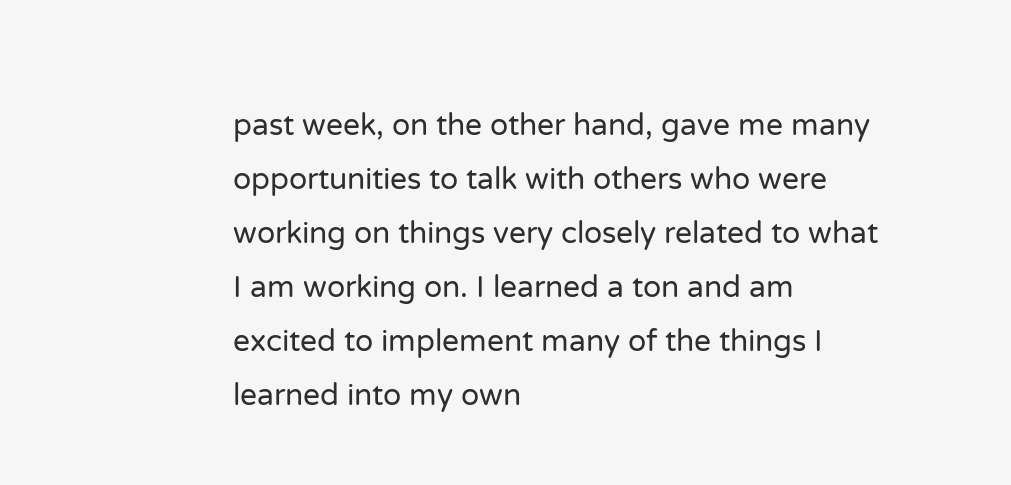past week, on the other hand, gave me many opportunities to talk with others who were working on things very closely related to what I am working on. I learned a ton and am excited to implement many of the things I learned into my own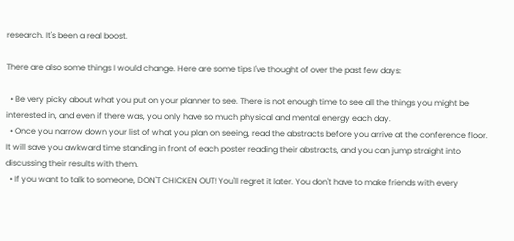research. It's been a real boost.

There are also some things I would change. Here are some tips I've thought of over the past few days:

  • Be very picky about what you put on your planner to see. There is not enough time to see all the things you might be interested in, and even if there was, you only have so much physical and mental energy each day.
  • Once you narrow down your list of what you plan on seeing, read the abstracts before you arrive at the conference floor. It will save you awkward time standing in front of each poster reading their abstracts, and you can jump straight into discussing their results with them.
  • If you want to talk to someone, DON'T CHICKEN OUT! You'll regret it later. You don't have to make friends with every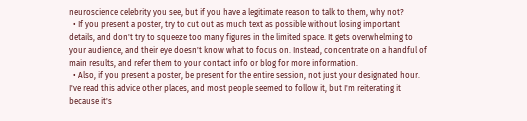neuroscience celebrity you see, but if you have a legitimate reason to talk to them, why not?
  • If you present a poster, try to cut out as much text as possible without losing important details, and don't try to squeeze too many figures in the limited space. It gets overwhelming to your audience, and their eye doesn't know what to focus on. Instead, concentrate on a handful of main results, and refer them to your contact info or blog for more information.
  • Also, if you present a poster, be present for the entire session, not just your designated hour. I've read this advice other places, and most people seemed to follow it, but I'm reiterating it because it's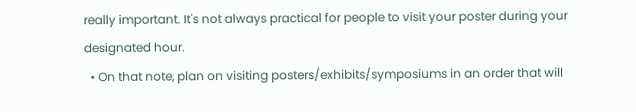really important. It's not always practical for people to visit your poster during your designated hour.
  • On that note, plan on visiting posters/exhibits/symposiums in an order that will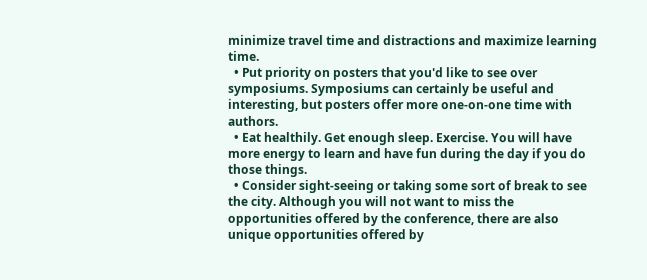minimize travel time and distractions and maximize learning time.
  • Put priority on posters that you'd like to see over symposiums. Symposiums can certainly be useful and interesting, but posters offer more one-on-one time with authors.
  • Eat healthily. Get enough sleep. Exercise. You will have more energy to learn and have fun during the day if you do those things.
  • Consider sight-seeing or taking some sort of break to see the city. Although you will not want to miss the opportunities offered by the conference, there are also unique opportunities offered by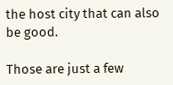the host city that can also be good.

Those are just a few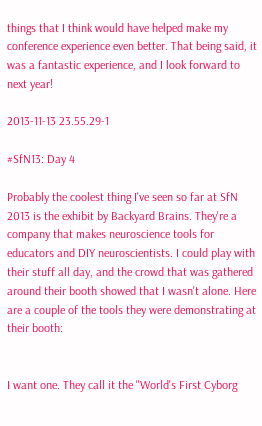things that I think would have helped make my conference experience even better. That being said, it was a fantastic experience, and I look forward to next year!

2013-11-13 23.55.29-1

#SfN13: Day 4

Probably the coolest thing I've seen so far at SfN 2013 is the exhibit by Backyard Brains. They're a company that makes neuroscience tools for educators and DIY neuroscientists. I could play with their stuff all day, and the crowd that was gathered around their booth showed that I wasn't alone. Here are a couple of the tools they were demonstrating at their booth:


I want one. They call it the "World's First Cyborg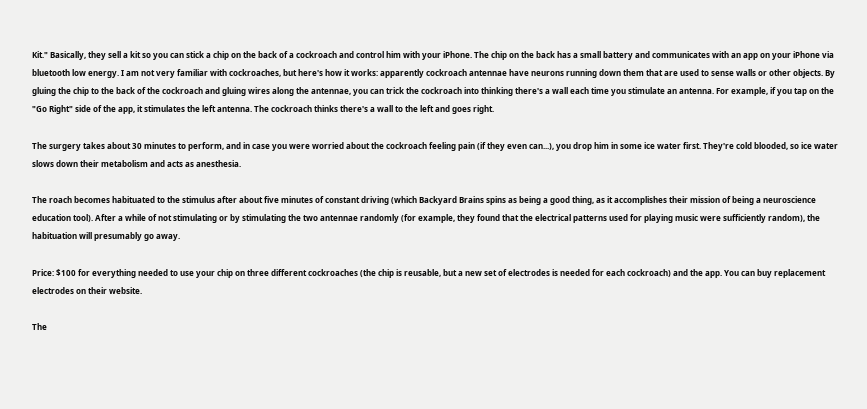Kit." Basically, they sell a kit so you can stick a chip on the back of a cockroach and control him with your iPhone. The chip on the back has a small battery and communicates with an app on your iPhone via bluetooth low energy. I am not very familiar with cockroaches, but here's how it works: apparently cockroach antennae have neurons running down them that are used to sense walls or other objects. By gluing the chip to the back of the cockroach and gluing wires along the antennae, you can trick the cockroach into thinking there's a wall each time you stimulate an antenna. For example, if you tap on the "Go Right" side of the app, it stimulates the left antenna. The cockroach thinks there's a wall to the left and goes right.

The surgery takes about 30 minutes to perform, and in case you were worried about the cockroach feeling pain (if they even can...), you drop him in some ice water first. They're cold blooded, so ice water slows down their metabolism and acts as anesthesia.

The roach becomes habituated to the stimulus after about five minutes of constant driving (which Backyard Brains spins as being a good thing, as it accomplishes their mission of being a neuroscience education tool). After a while of not stimulating or by stimulating the two antennae randomly (for example, they found that the electrical patterns used for playing music were sufficiently random), the habituation will presumably go away.

Price: $100 for everything needed to use your chip on three different cockroaches (the chip is reusable, but a new set of electrodes is needed for each cockroach) and the app. You can buy replacement electrodes on their website.

The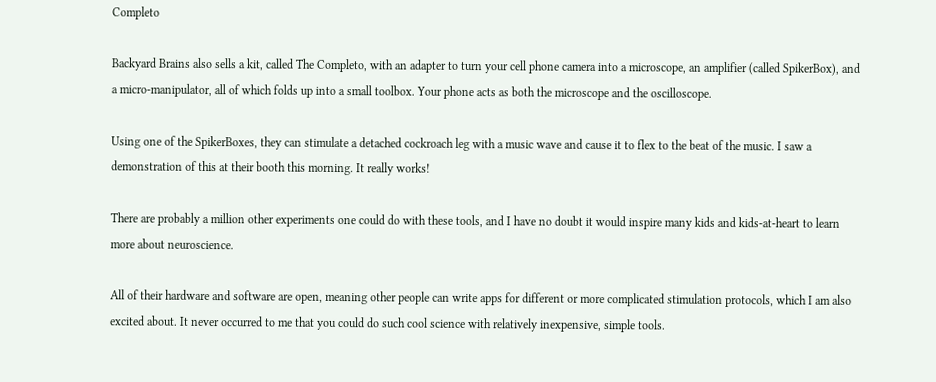Completo

Backyard Brains also sells a kit, called The Completo, with an adapter to turn your cell phone camera into a microscope, an amplifier (called SpikerBox), and a micro-manipulator, all of which folds up into a small toolbox. Your phone acts as both the microscope and the oscilloscope.

Using one of the SpikerBoxes, they can stimulate a detached cockroach leg with a music wave and cause it to flex to the beat of the music. I saw a demonstration of this at their booth this morning. It really works!

There are probably a million other experiments one could do with these tools, and I have no doubt it would inspire many kids and kids-at-heart to learn more about neuroscience.

All of their hardware and software are open, meaning other people can write apps for different or more complicated stimulation protocols, which I am also excited about. It never occurred to me that you could do such cool science with relatively inexpensive, simple tools.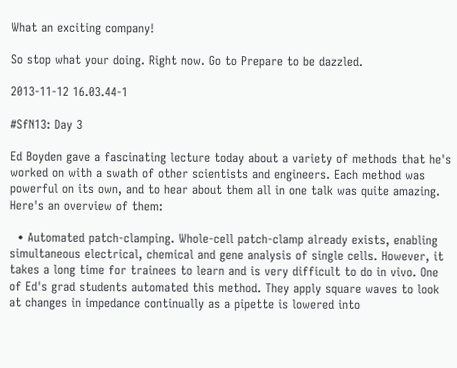What an exciting company!

So stop what your doing. Right now. Go to Prepare to be dazzled.

2013-11-12 16.03.44-1

#SfN13: Day 3

Ed Boyden gave a fascinating lecture today about a variety of methods that he's worked on with a swath of other scientists and engineers. Each method was powerful on its own, and to hear about them all in one talk was quite amazing. Here's an overview of them:

  • Automated patch-clamping. Whole-cell patch-clamp already exists, enabling simultaneous electrical, chemical and gene analysis of single cells. However, it takes a long time for trainees to learn and is very difficult to do in vivo. One of Ed's grad students automated this method. They apply square waves to look at changes in impedance continually as a pipette is lowered into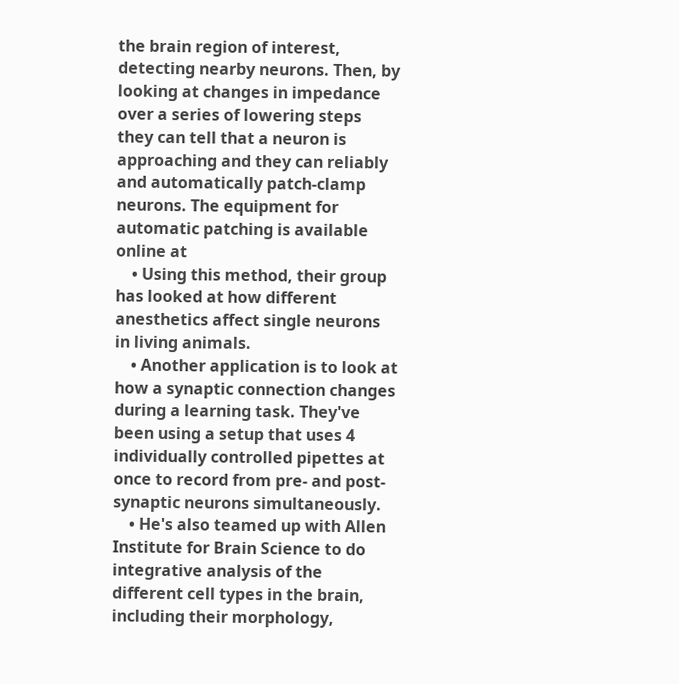the brain region of interest, detecting nearby neurons. Then, by looking at changes in impedance over a series of lowering steps they can tell that a neuron is approaching and they can reliably and automatically patch-clamp neurons. The equipment for automatic patching is available online at
    • Using this method, their group has looked at how different anesthetics affect single neurons in living animals.
    • Another application is to look at how a synaptic connection changes during a learning task. They've been using a setup that uses 4 individually controlled pipettes at once to record from pre- and post-synaptic neurons simultaneously.
    • He's also teamed up with Allen Institute for Brain Science to do integrative analysis of the different cell types in the brain, including their morphology,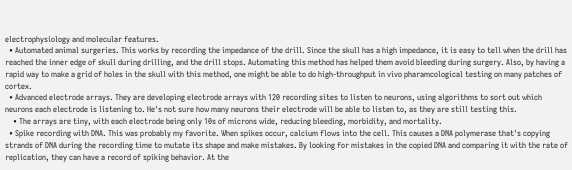electrophysiology and molecular features.
  • Automated animal surgeries. This works by recording the impedance of the drill. Since the skull has a high impedance, it is easy to tell when the drill has reached the inner edge of skull during drilling, and the drill stops. Automating this method has helped them avoid bleeding during surgery. Also, by having a rapid way to make a grid of holes in the skull with this method, one might be able to do high-throughput in vivo pharamcological testing on many patches of cortex.
  • Advanced electrode arrays. They are developing electrode arrays with 120 recording sites to listen to neurons, using algorithms to sort out which neurons each electrode is listening to. He's not sure how many neurons their electrode will be able to listen to, as they are still testing this.
    • The arrays are tiny, with each electrode being only 10s of microns wide, reducing bleeding, morbidity, and mortality.
  • Spike recording with DNA. This was probably my favorite. When spikes occur, calcium flows into the cell. This causes a DNA polymerase that's copying strands of DNA during the recording time to mutate its shape and make mistakes. By looking for mistakes in the copied DNA and comparing it with the rate of replication, they can have a record of spiking behavior. At the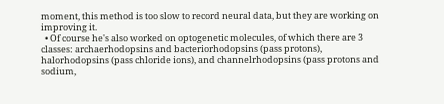moment, this method is too slow to record neural data, but they are working on improving it.
  • Of course he's also worked on optogenetic molecules, of which there are 3 classes: archaerhodopsins and bacteriorhodopsins (pass protons), halorhodopsins (pass chloride ions), and channelrhodopsins (pass protons and sodium,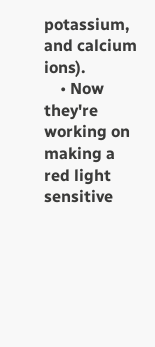potassium, and calcium ions).
    • Now they're working on making a red light sensitive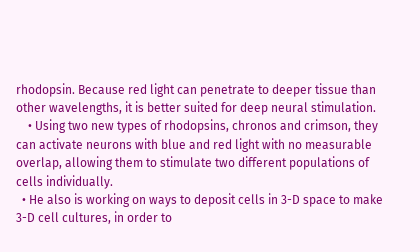rhodopsin. Because red light can penetrate to deeper tissue than other wavelengths, it is better suited for deep neural stimulation.
    • Using two new types of rhodopsins, chronos and crimson, they can activate neurons with blue and red light with no measurable overlap, allowing them to stimulate two different populations of cells individually.
  • He also is working on ways to deposit cells in 3-D space to make 3-D cell cultures, in order to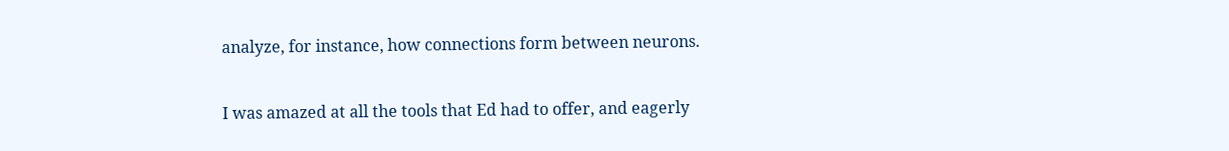analyze, for instance, how connections form between neurons.

I was amazed at all the tools that Ed had to offer, and eagerly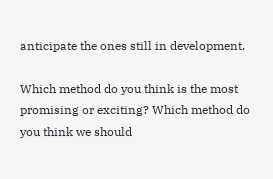anticipate the ones still in development.

Which method do you think is the most promising or exciting? Which method do you think we should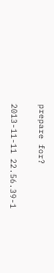prepare for?

2013-11-11 22.56.39-1